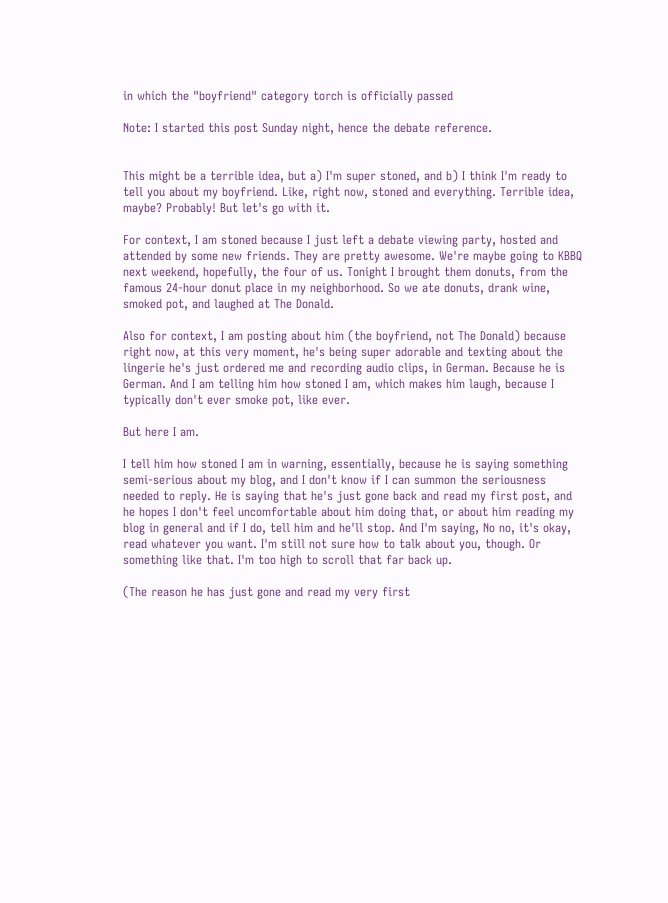in which the "boyfriend" category torch is officially passed

Note: I started this post Sunday night, hence the debate reference.


This might be a terrible idea, but a) I'm super stoned, and b) I think I'm ready to tell you about my boyfriend. Like, right now, stoned and everything. Terrible idea, maybe? Probably! But let's go with it.

For context, I am stoned because I just left a debate viewing party, hosted and attended by some new friends. They are pretty awesome. We're maybe going to KBBQ next weekend, hopefully, the four of us. Tonight I brought them donuts, from the famous 24-hour donut place in my neighborhood. So we ate donuts, drank wine, smoked pot, and laughed at The Donald.

Also for context, I am posting about him (the boyfriend, not The Donald) because right now, at this very moment, he's being super adorable and texting about the lingerie he's just ordered me and recording audio clips, in German. Because he is German. And I am telling him how stoned I am, which makes him laugh, because I typically don't ever smoke pot, like ever.

But here I am.

I tell him how stoned I am in warning, essentially, because he is saying something semi-serious about my blog, and I don't know if I can summon the seriousness needed to reply. He is saying that he's just gone back and read my first post, and he hopes I don't feel uncomfortable about him doing that, or about him reading my blog in general and if I do, tell him and he'll stop. And I'm saying, No no, it's okay, read whatever you want. I'm still not sure how to talk about you, though. Or something like that. I'm too high to scroll that far back up.

(The reason he has just gone and read my very first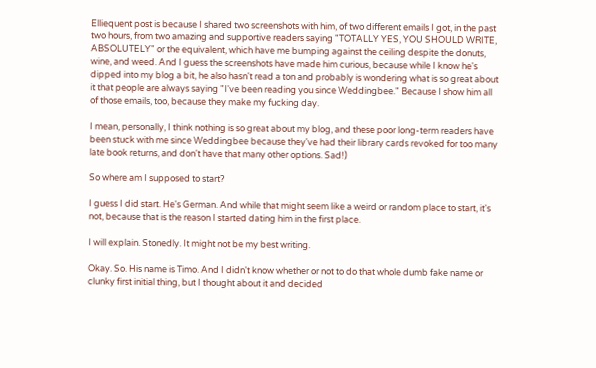Elliequent post is because I shared two screenshots with him, of two different emails I got, in the past two hours, from two amazing and supportive readers saying "TOTALLY YES, YOU SHOULD WRITE, ABSOLUTELY" or the equivalent, which have me bumping against the ceiling despite the donuts, wine, and weed. And I guess the screenshots have made him curious, because while I know he's dipped into my blog a bit, he also hasn't read a ton and probably is wondering what is so great about it that people are always saying "I've been reading you since Weddingbee." Because I show him all of those emails, too, because they make my fucking day.

I mean, personally, I think nothing is so great about my blog, and these poor long-term readers have been stuck with me since Weddingbee because they've had their library cards revoked for too many late book returns, and don't have that many other options. Sad!)

So where am I supposed to start?

I guess I did start. He's German. And while that might seem like a weird or random place to start, it's not, because that is the reason I started dating him in the first place.

I will explain. Stonedly. It might not be my best writing.

Okay. So. His name is Timo. And I didn't know whether or not to do that whole dumb fake name or clunky first initial thing, but I thought about it and decided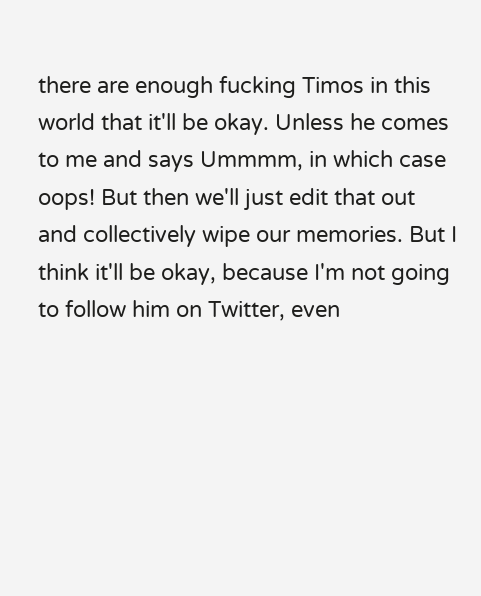there are enough fucking Timos in this world that it'll be okay. Unless he comes to me and says Ummmm, in which case oops! But then we'll just edit that out and collectively wipe our memories. But I think it'll be okay, because I'm not going to follow him on Twitter, even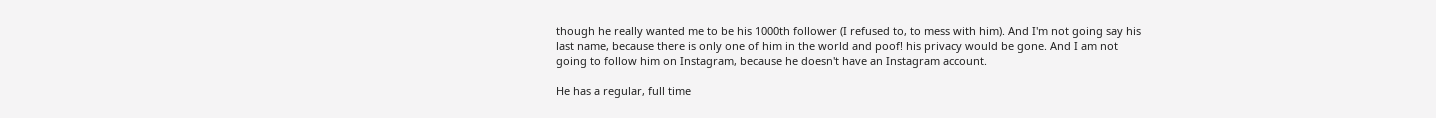though he really wanted me to be his 1000th follower (I refused to, to mess with him). And I'm not going say his last name, because there is only one of him in the world and poof! his privacy would be gone. And I am not going to follow him on Instagram, because he doesn't have an Instagram account.

He has a regular, full time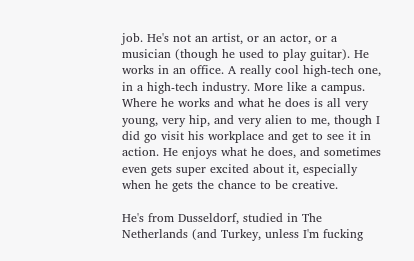job. He's not an artist, or an actor, or a musician (though he used to play guitar). He works in an office. A really cool high-tech one, in a high-tech industry. More like a campus. Where he works and what he does is all very young, very hip, and very alien to me, though I did go visit his workplace and get to see it in action. He enjoys what he does, and sometimes even gets super excited about it, especially when he gets the chance to be creative.

He's from Dusseldorf, studied in The Netherlands (and Turkey, unless I'm fucking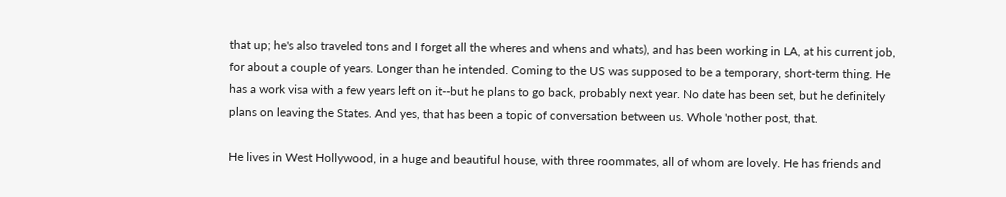that up; he's also traveled tons and I forget all the wheres and whens and whats), and has been working in LA, at his current job, for about a couple of years. Longer than he intended. Coming to the US was supposed to be a temporary, short-term thing. He has a work visa with a few years left on it--but he plans to go back, probably next year. No date has been set, but he definitely plans on leaving the States. And yes, that has been a topic of conversation between us. Whole 'nother post, that.

He lives in West Hollywood, in a huge and beautiful house, with three roommates, all of whom are lovely. He has friends and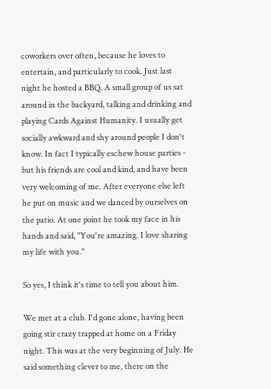coworkers over often, because he loves to entertain, and particularly to cook. Just last night he hosted a BBQ. A small group of us sat around in the backyard, talking and drinking and playing Cards Against Humanity. I usually get socially awkward and shy around people I don't know. In fact I typically eschew house parties - but his friends are cool and kind, and have been very welcoming of me. After everyone else left he put on music and we danced by ourselves on the patio. At one point he took my face in his hands and said, "You're amazing. I love sharing my life with you."

So yes, I think it's time to tell you about him.

We met at a club. I'd gone alone, having been going stir crazy trapped at home on a Friday night. This was at the very beginning of July. He said something clever to me, there on the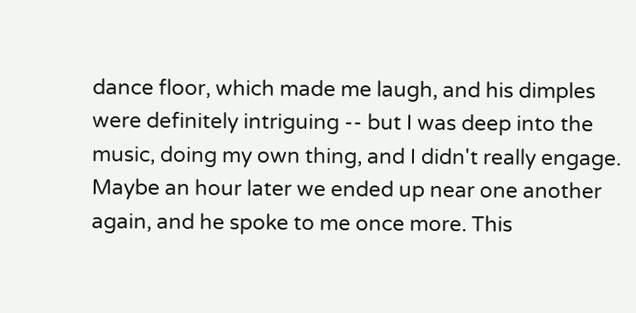dance floor, which made me laugh, and his dimples were definitely intriguing -- but I was deep into the music, doing my own thing, and I didn't really engage. Maybe an hour later we ended up near one another again, and he spoke to me once more. This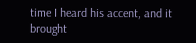time I heard his accent, and it brought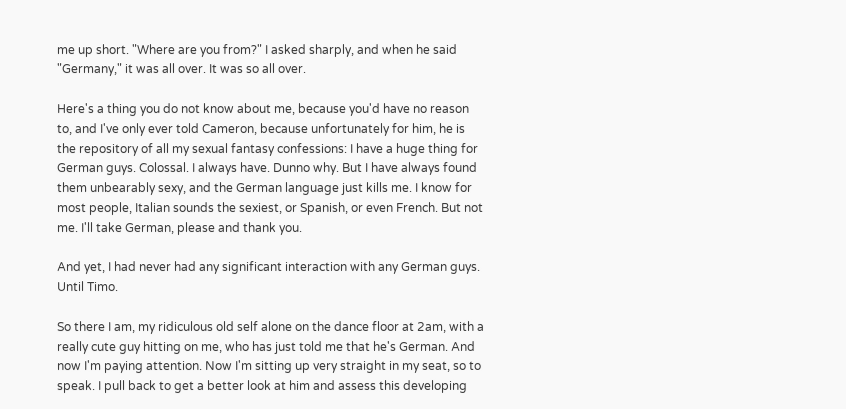me up short. "Where are you from?" I asked sharply, and when he said "Germany," it was all over. It was so all over.

Here's a thing you do not know about me, because you'd have no reason to, and I've only ever told Cameron, because unfortunately for him, he is the repository of all my sexual fantasy confessions: I have a huge thing for German guys. Colossal. I always have. Dunno why. But I have always found them unbearably sexy, and the German language just kills me. I know for most people, Italian sounds the sexiest, or Spanish, or even French. But not me. I'll take German, please and thank you.

And yet, I had never had any significant interaction with any German guys. Until Timo.

So there I am, my ridiculous old self alone on the dance floor at 2am, with a really cute guy hitting on me, who has just told me that he's German. And now I'm paying attention. Now I'm sitting up very straight in my seat, so to speak. I pull back to get a better look at him and assess this developing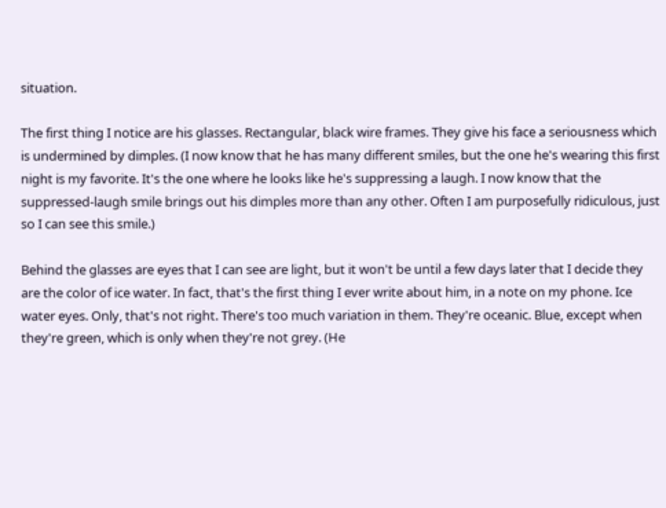situation.

The first thing I notice are his glasses. Rectangular, black wire frames. They give his face a seriousness which is undermined by dimples. (I now know that he has many different smiles, but the one he's wearing this first night is my favorite. It's the one where he looks like he's suppressing a laugh. I now know that the suppressed-laugh smile brings out his dimples more than any other. Often I am purposefully ridiculous, just so I can see this smile.)

Behind the glasses are eyes that I can see are light, but it won't be until a few days later that I decide they are the color of ice water. In fact, that's the first thing I ever write about him, in a note on my phone. Ice water eyes. Only, that's not right. There's too much variation in them. They're oceanic. Blue, except when they're green, which is only when they're not grey. (He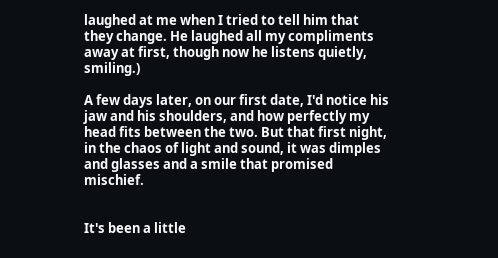laughed at me when I tried to tell him that they change. He laughed all my compliments away at first, though now he listens quietly, smiling.)

A few days later, on our first date, I'd notice his jaw and his shoulders, and how perfectly my head fits between the two. But that first night, in the chaos of light and sound, it was dimples and glasses and a smile that promised mischief.


It's been a little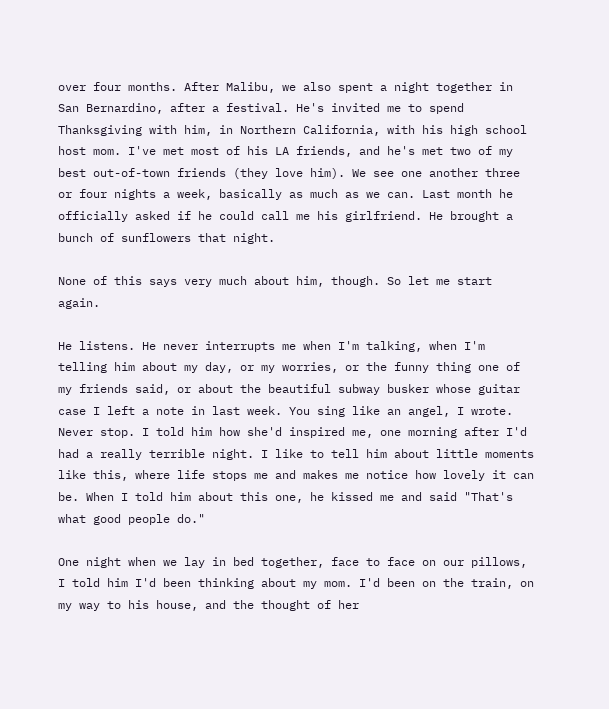over four months. After Malibu, we also spent a night together in San Bernardino, after a festival. He's invited me to spend Thanksgiving with him, in Northern California, with his high school host mom. I've met most of his LA friends, and he's met two of my best out-of-town friends (they love him). We see one another three or four nights a week, basically as much as we can. Last month he officially asked if he could call me his girlfriend. He brought a bunch of sunflowers that night.

None of this says very much about him, though. So let me start again.

He listens. He never interrupts me when I'm talking, when I'm telling him about my day, or my worries, or the funny thing one of my friends said, or about the beautiful subway busker whose guitar case I left a note in last week. You sing like an angel, I wrote. Never stop. I told him how she'd inspired me, one morning after I'd had a really terrible night. I like to tell him about little moments like this, where life stops me and makes me notice how lovely it can be. When I told him about this one, he kissed me and said "That's what good people do."

One night when we lay in bed together, face to face on our pillows, I told him I'd been thinking about my mom. I'd been on the train, on my way to his house, and the thought of her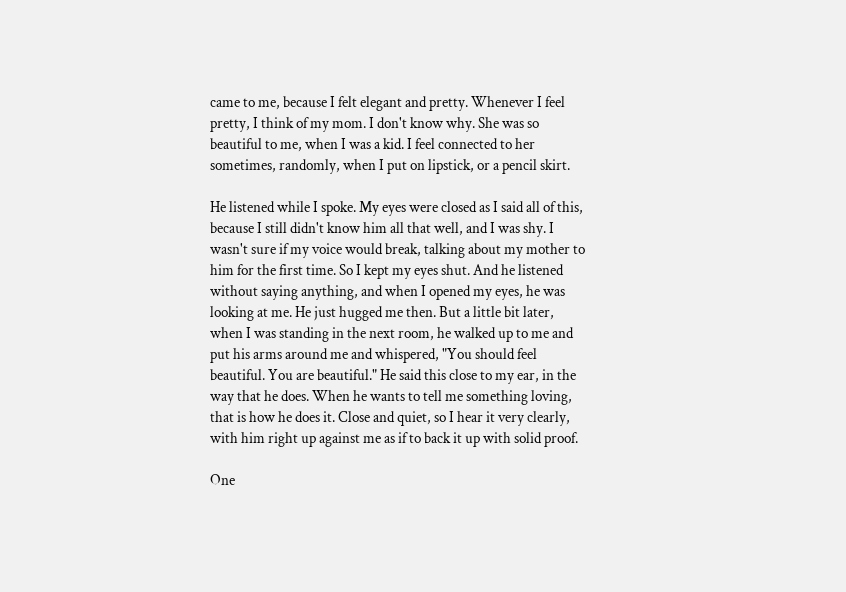came to me, because I felt elegant and pretty. Whenever I feel pretty, I think of my mom. I don't know why. She was so beautiful to me, when I was a kid. I feel connected to her sometimes, randomly, when I put on lipstick, or a pencil skirt.

He listened while I spoke. My eyes were closed as I said all of this, because I still didn't know him all that well, and I was shy. I wasn't sure if my voice would break, talking about my mother to him for the first time. So I kept my eyes shut. And he listened without saying anything, and when I opened my eyes, he was looking at me. He just hugged me then. But a little bit later, when I was standing in the next room, he walked up to me and put his arms around me and whispered, "You should feel beautiful. You are beautiful." He said this close to my ear, in the way that he does. When he wants to tell me something loving, that is how he does it. Close and quiet, so I hear it very clearly, with him right up against me as if to back it up with solid proof.

One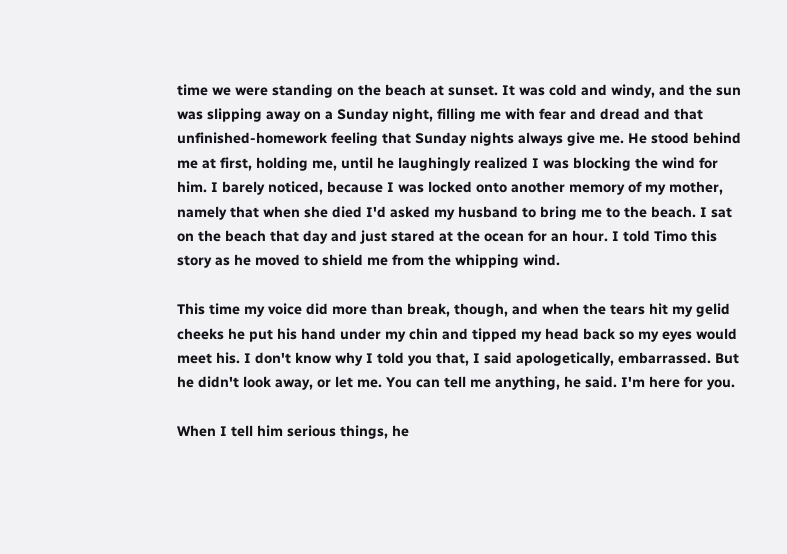time we were standing on the beach at sunset. It was cold and windy, and the sun was slipping away on a Sunday night, filling me with fear and dread and that unfinished-homework feeling that Sunday nights always give me. He stood behind me at first, holding me, until he laughingly realized I was blocking the wind for him. I barely noticed, because I was locked onto another memory of my mother, namely that when she died I'd asked my husband to bring me to the beach. I sat on the beach that day and just stared at the ocean for an hour. I told Timo this story as he moved to shield me from the whipping wind.

This time my voice did more than break, though, and when the tears hit my gelid cheeks he put his hand under my chin and tipped my head back so my eyes would meet his. I don't know why I told you that, I said apologetically, embarrassed. But he didn't look away, or let me. You can tell me anything, he said. I'm here for you.

When I tell him serious things, he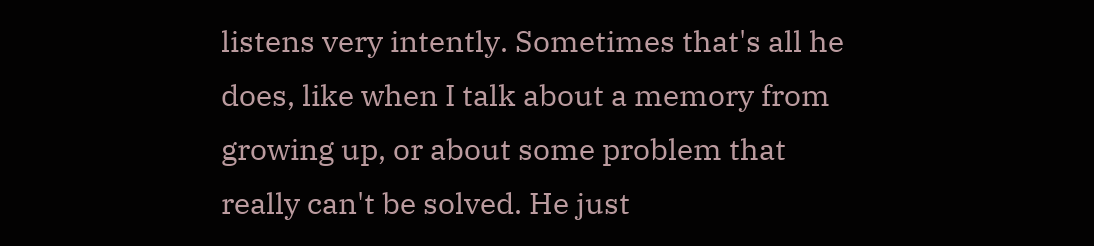listens very intently. Sometimes that's all he does, like when I talk about a memory from growing up, or about some problem that really can't be solved. He just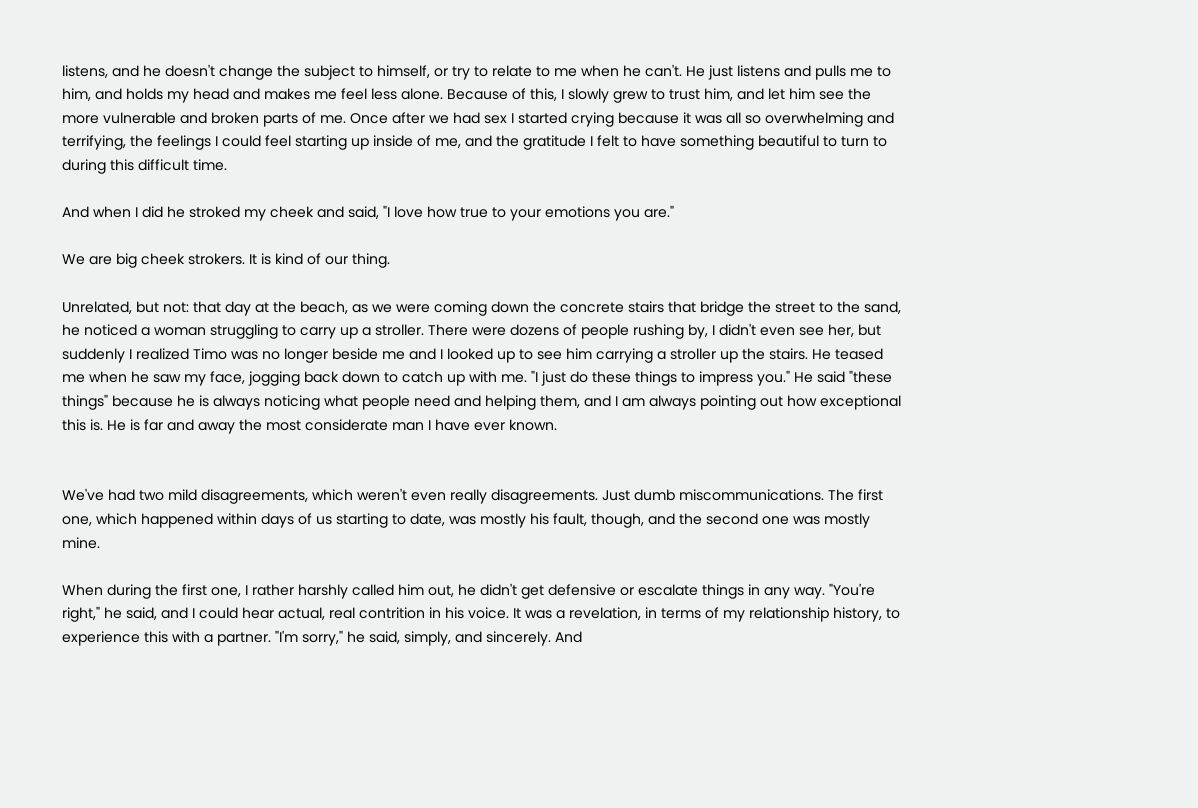listens, and he doesn't change the subject to himself, or try to relate to me when he can't. He just listens and pulls me to him, and holds my head and makes me feel less alone. Because of this, I slowly grew to trust him, and let him see the more vulnerable and broken parts of me. Once after we had sex I started crying because it was all so overwhelming and terrifying, the feelings I could feel starting up inside of me, and the gratitude I felt to have something beautiful to turn to during this difficult time.

And when I did he stroked my cheek and said, "I love how true to your emotions you are."

We are big cheek strokers. It is kind of our thing.

Unrelated, but not: that day at the beach, as we were coming down the concrete stairs that bridge the street to the sand, he noticed a woman struggling to carry up a stroller. There were dozens of people rushing by, I didn't even see her, but suddenly I realized Timo was no longer beside me and I looked up to see him carrying a stroller up the stairs. He teased me when he saw my face, jogging back down to catch up with me. "I just do these things to impress you." He said "these things" because he is always noticing what people need and helping them, and I am always pointing out how exceptional this is. He is far and away the most considerate man I have ever known.


We've had two mild disagreements, which weren't even really disagreements. Just dumb miscommunications. The first one, which happened within days of us starting to date, was mostly his fault, though, and the second one was mostly mine.

When during the first one, I rather harshly called him out, he didn't get defensive or escalate things in any way. "You're right," he said, and I could hear actual, real contrition in his voice. It was a revelation, in terms of my relationship history, to experience this with a partner. "I'm sorry," he said, simply, and sincerely. And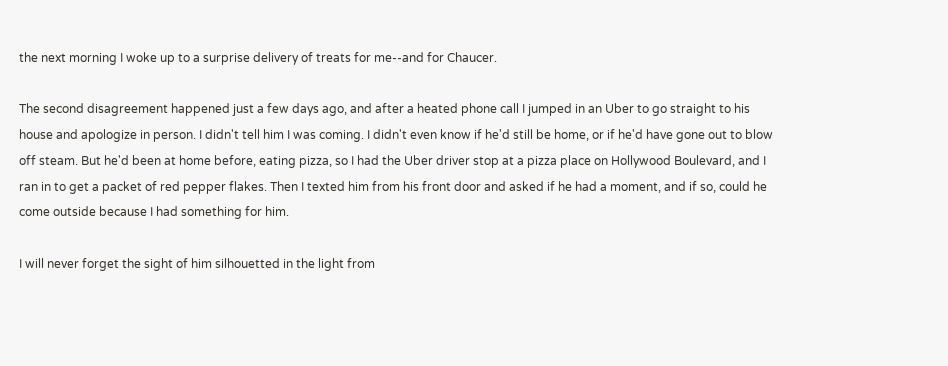the next morning I woke up to a surprise delivery of treats for me--and for Chaucer.

The second disagreement happened just a few days ago, and after a heated phone call I jumped in an Uber to go straight to his house and apologize in person. I didn't tell him I was coming. I didn't even know if he'd still be home, or if he'd have gone out to blow off steam. But he'd been at home before, eating pizza, so I had the Uber driver stop at a pizza place on Hollywood Boulevard, and I ran in to get a packet of red pepper flakes. Then I texted him from his front door and asked if he had a moment, and if so, could he come outside because I had something for him.

I will never forget the sight of him silhouetted in the light from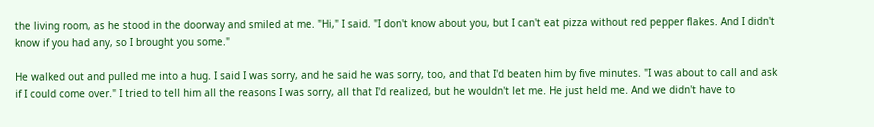the living room, as he stood in the doorway and smiled at me. "Hi," I said. "I don't know about you, but I can't eat pizza without red pepper flakes. And I didn't know if you had any, so I brought you some."

He walked out and pulled me into a hug. I said I was sorry, and he said he was sorry, too, and that I'd beaten him by five minutes. "I was about to call and ask if I could come over." I tried to tell him all the reasons I was sorry, all that I'd realized, but he wouldn't let me. He just held me. And we didn't have to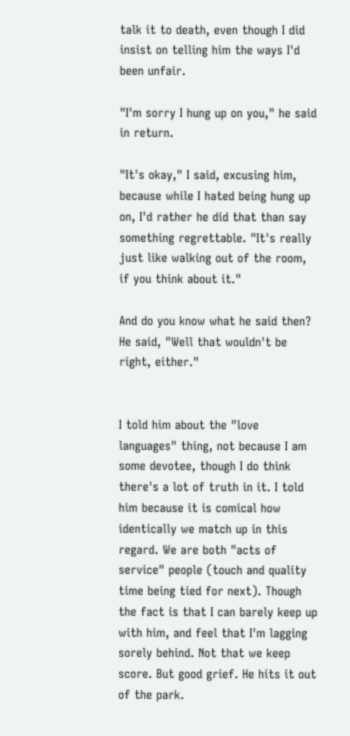talk it to death, even though I did insist on telling him the ways I'd been unfair.

"I'm sorry I hung up on you," he said in return.

"It's okay," I said, excusing him, because while I hated being hung up on, I'd rather he did that than say something regrettable. "It's really just like walking out of the room, if you think about it."

And do you know what he said then? He said, "Well that wouldn't be right, either."


I told him about the "love languages" thing, not because I am some devotee, though I do think there's a lot of truth in it. I told him because it is comical how identically we match up in this regard. We are both "acts of service" people (touch and quality time being tied for next). Though the fact is that I can barely keep up with him, and feel that I'm lagging sorely behind. Not that we keep score. But good grief. He hits it out of the park.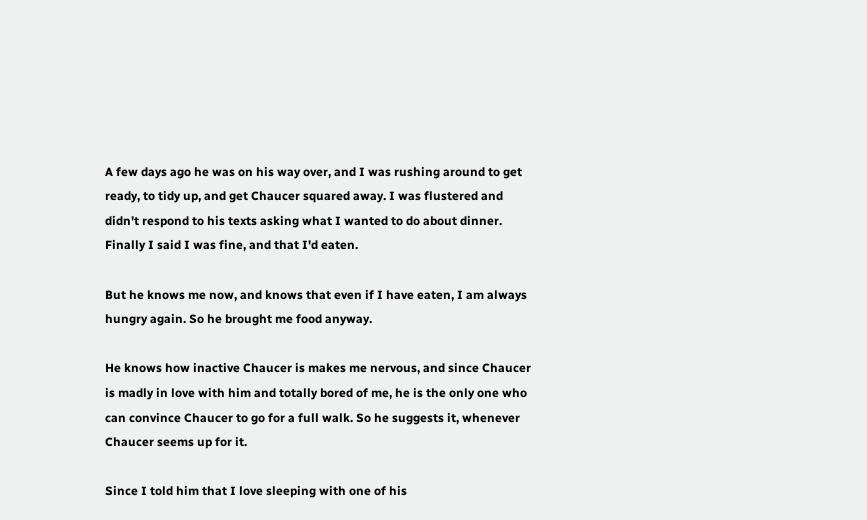A few days ago he was on his way over, and I was rushing around to get ready, to tidy up, and get Chaucer squared away. I was flustered and didn't respond to his texts asking what I wanted to do about dinner. Finally I said I was fine, and that I'd eaten.

But he knows me now, and knows that even if I have eaten, I am always hungry again. So he brought me food anyway.

He knows how inactive Chaucer is makes me nervous, and since Chaucer is madly in love with him and totally bored of me, he is the only one who can convince Chaucer to go for a full walk. So he suggests it, whenever Chaucer seems up for it.

Since I told him that I love sleeping with one of his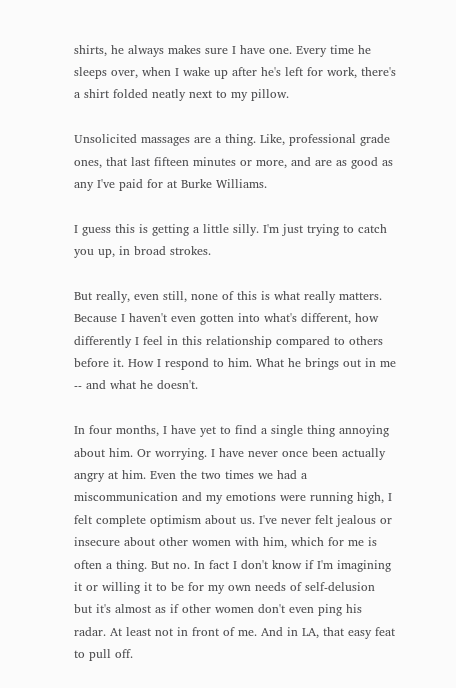shirts, he always makes sure I have one. Every time he sleeps over, when I wake up after he's left for work, there's a shirt folded neatly next to my pillow.

Unsolicited massages are a thing. Like, professional grade ones, that last fifteen minutes or more, and are as good as any I've paid for at Burke Williams.

I guess this is getting a little silly. I'm just trying to catch you up, in broad strokes.

But really, even still, none of this is what really matters. Because I haven't even gotten into what's different, how differently I feel in this relationship compared to others before it. How I respond to him. What he brings out in me -- and what he doesn't.

In four months, I have yet to find a single thing annoying about him. Or worrying. I have never once been actually angry at him. Even the two times we had a miscommunication and my emotions were running high, I felt complete optimism about us. I've never felt jealous or insecure about other women with him, which for me is often a thing. But no. In fact I don't know if I'm imagining it or willing it to be for my own needs of self-delusion but it's almost as if other women don't even ping his radar. At least not in front of me. And in LA, that easy feat to pull off.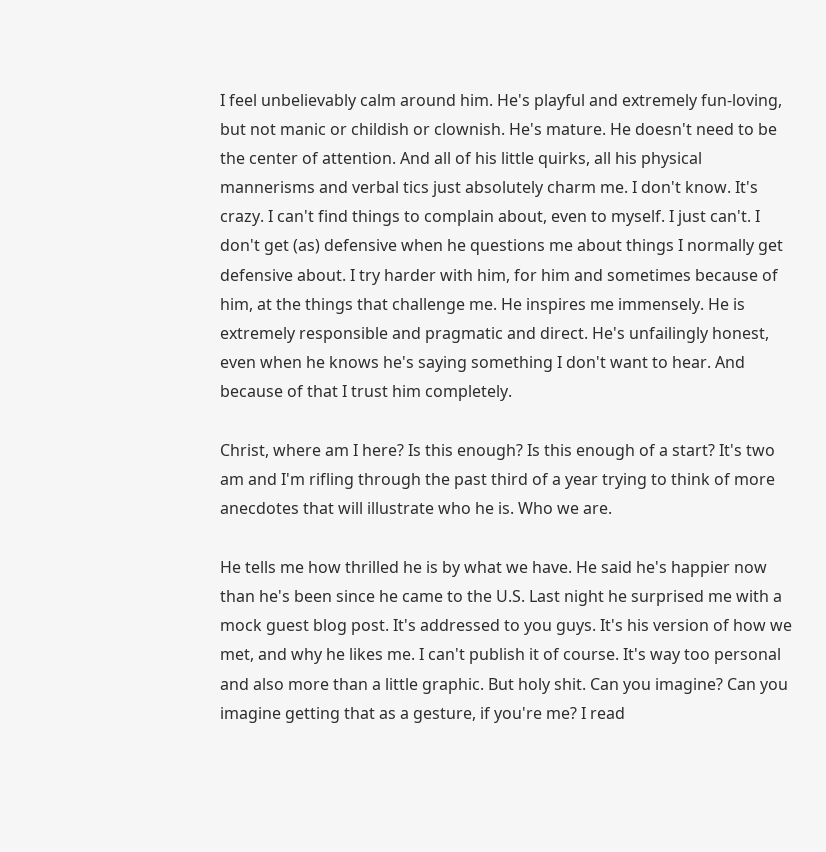I feel unbelievably calm around him. He's playful and extremely fun-loving, but not manic or childish or clownish. He's mature. He doesn't need to be the center of attention. And all of his little quirks, all his physical mannerisms and verbal tics just absolutely charm me. I don't know. It's crazy. I can't find things to complain about, even to myself. I just can't. I don't get (as) defensive when he questions me about things I normally get defensive about. I try harder with him, for him and sometimes because of him, at the things that challenge me. He inspires me immensely. He is extremely responsible and pragmatic and direct. He's unfailingly honest, even when he knows he's saying something I don't want to hear. And because of that I trust him completely.

Christ, where am I here? Is this enough? Is this enough of a start? It's two am and I'm rifling through the past third of a year trying to think of more anecdotes that will illustrate who he is. Who we are.

He tells me how thrilled he is by what we have. He said he's happier now than he's been since he came to the U.S. Last night he surprised me with a mock guest blog post. It's addressed to you guys. It's his version of how we met, and why he likes me. I can't publish it of course. It's way too personal and also more than a little graphic. But holy shit. Can you imagine? Can you imagine getting that as a gesture, if you're me? I read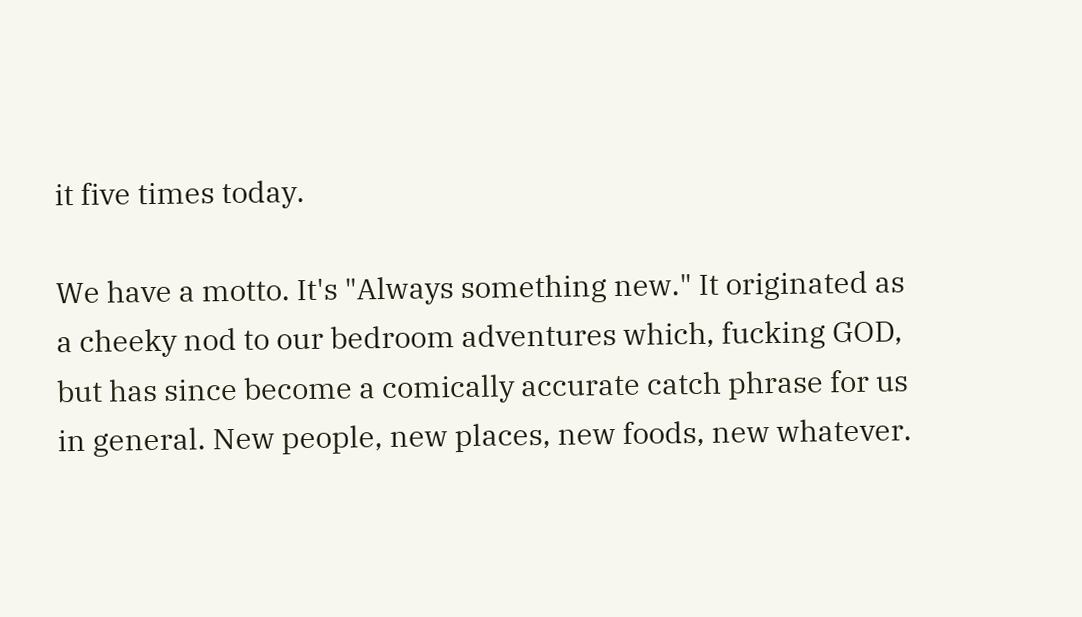it five times today.

We have a motto. It's "Always something new." It originated as a cheeky nod to our bedroom adventures which, fucking GOD, but has since become a comically accurate catch phrase for us in general. New people, new places, new foods, new whatever.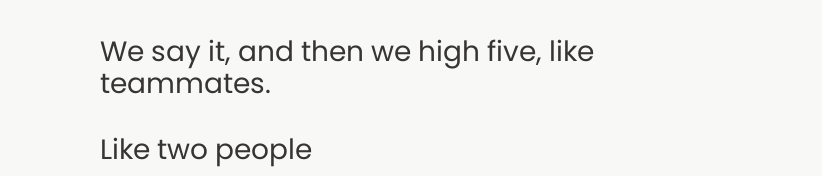We say it, and then we high five, like teammates.

Like two people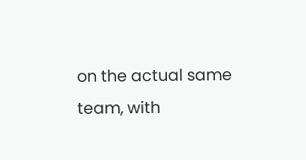on the actual same team, with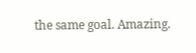the same goal. Amazing.